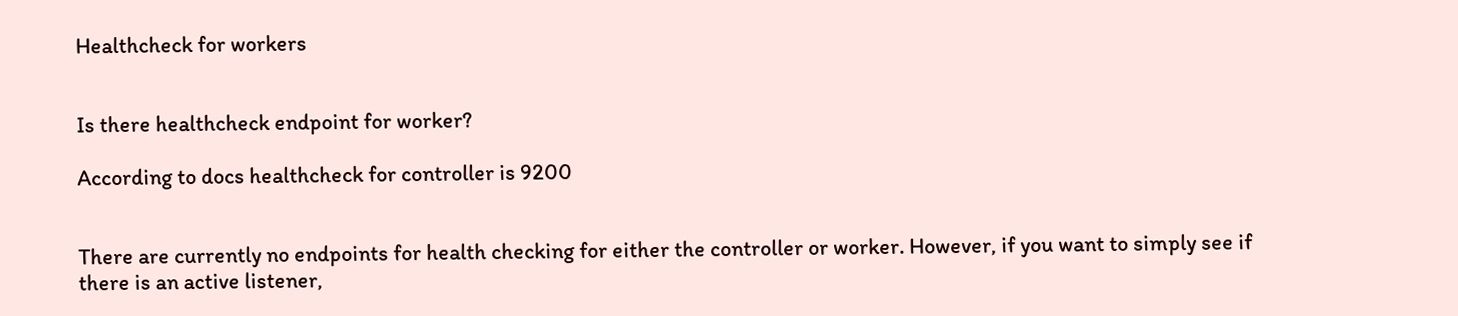Healthcheck for workers


Is there healthcheck endpoint for worker?

According to docs healthcheck for controller is 9200


There are currently no endpoints for health checking for either the controller or worker. However, if you want to simply see if there is an active listener,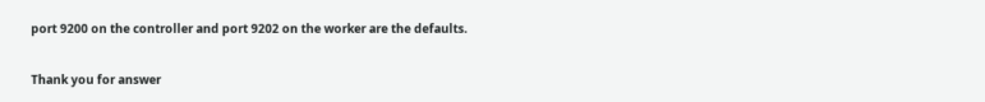port 9200 on the controller and port 9202 on the worker are the defaults.

Thank you for answer